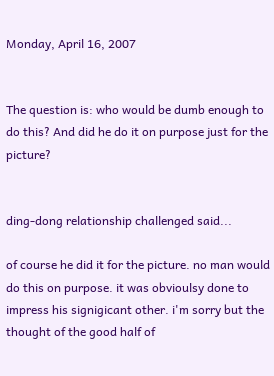Monday, April 16, 2007


The question is: who would be dumb enough to do this? And did he do it on purpose just for the picture?


ding-dong relationship challenged said...

of course he did it for the picture. no man would do this on purpose. it was obvioulsy done to impress his signigicant other. i'm sorry but the thought of the good half of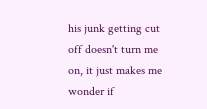his junk getting cut off doesn't turn me on, it just makes me wonder if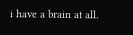i have a brain at all.